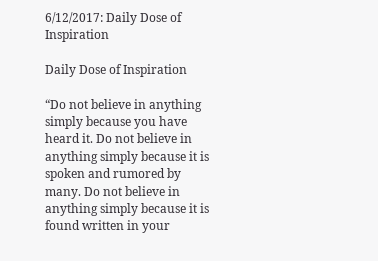6/12/2017: Daily Dose of Inspiration

Daily Dose of Inspiration

“Do not believe in anything simply because you have heard it. Do not believe in anything simply because it is spoken and rumored by many. Do not believe in anything simply because it is found written in your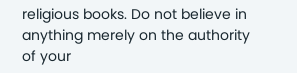religious books. Do not believe in anything merely on the authority of your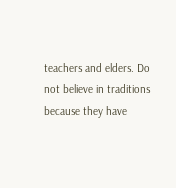teachers and elders. Do not believe in traditions because they have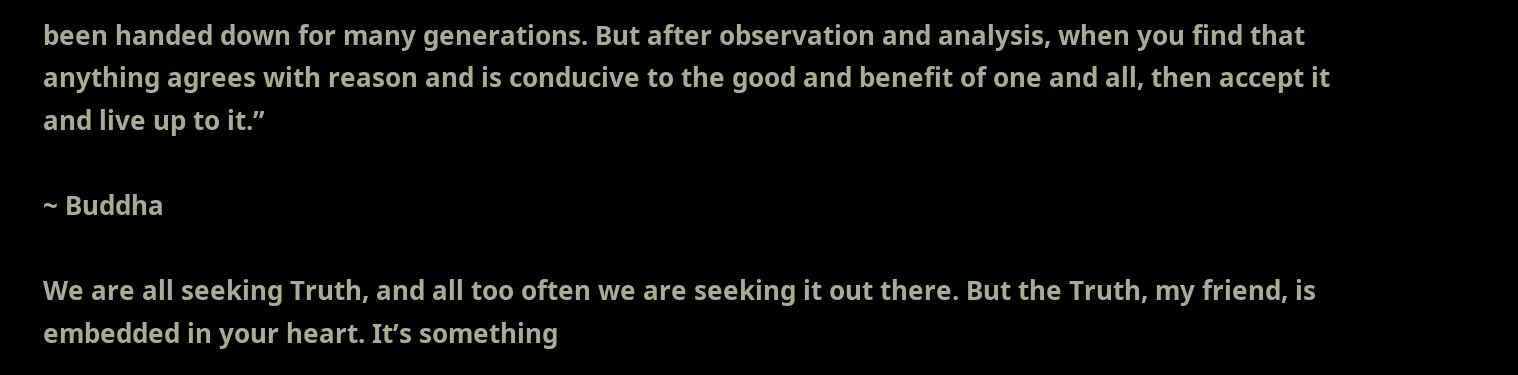been handed down for many generations. But after observation and analysis, when you find that anything agrees with reason and is conducive to the good and benefit of one and all, then accept it and live up to it.”

~ Buddha

We are all seeking Truth, and all too often we are seeking it out there. But the Truth, my friend, is embedded in your heart. It’s something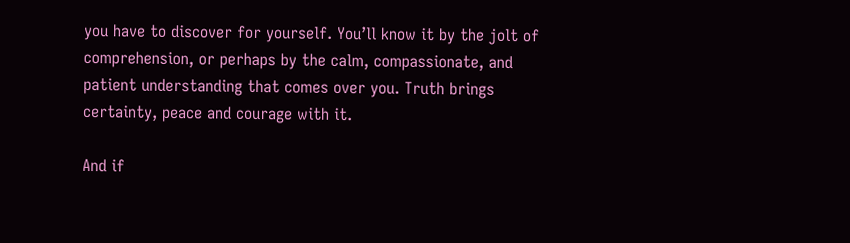you have to discover for yourself. You’ll know it by the jolt of comprehension, or perhaps by the calm, compassionate, and patient understanding that comes over you. Truth brings certainty, peace and courage with it.

And if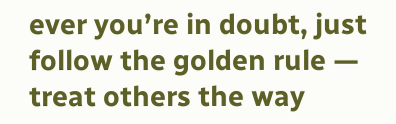ever you’re in doubt, just follow the golden rule — treat others the way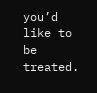you’d like to be treated.